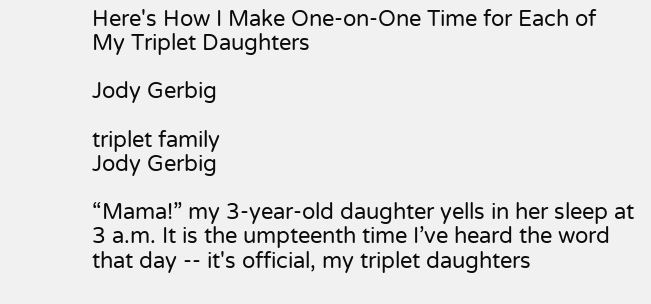Here's How I Make One-on-One Time for Each of My Triplet Daughters

Jody Gerbig

triplet family
Jody Gerbig

“Mama!” my 3-year-old daughter yells in her sleep at 3 a.m. It is the umpteenth time I’ve heard the word that day -- it's official, my triplet daughters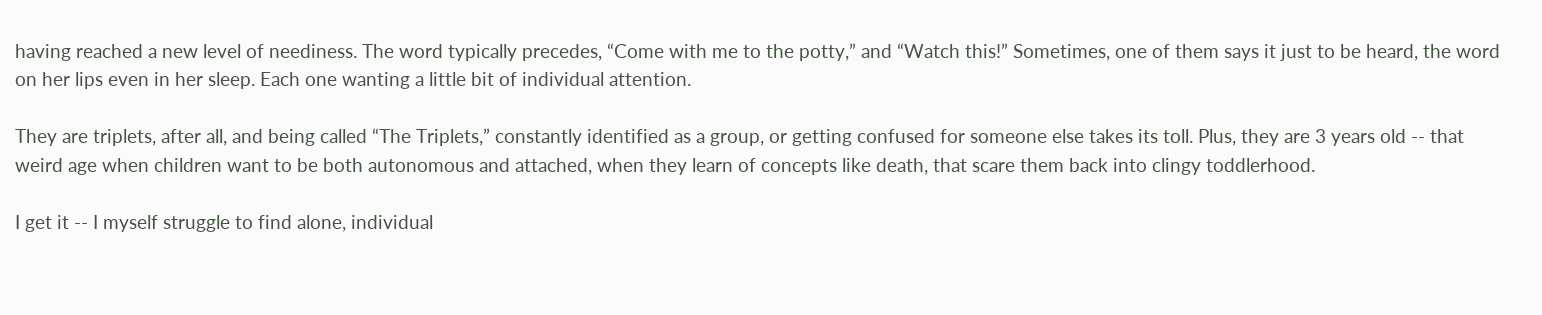having reached a new level of neediness. The word typically precedes, “Come with me to the potty,” and “Watch this!” Sometimes, one of them says it just to be heard, the word on her lips even in her sleep. Each one wanting a little bit of individual attention.

They are triplets, after all, and being called “The Triplets,” constantly identified as a group, or getting confused for someone else takes its toll. Plus, they are 3 years old -- that weird age when children want to be both autonomous and attached, when they learn of concepts like death, that scare them back into clingy toddlerhood.

I get it -- I myself struggle to find alone, individual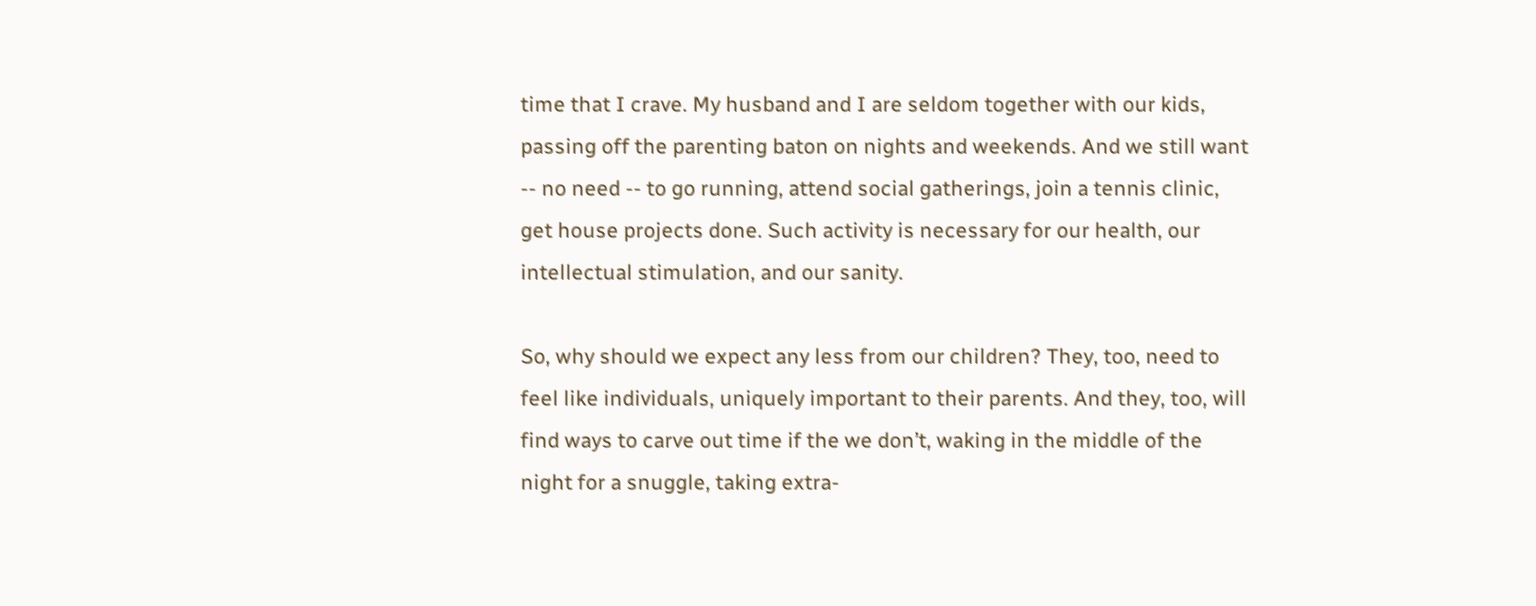time that I crave. My husband and I are seldom together with our kids, passing off the parenting baton on nights and weekends. And we still want -- no need -- to go running, attend social gatherings, join a tennis clinic, get house projects done. Such activity is necessary for our health, our intellectual stimulation, and our sanity.

So, why should we expect any less from our children? They, too, need to feel like individuals, uniquely important to their parents. And they, too, will find ways to carve out time if the we don’t, waking in the middle of the night for a snuggle, taking extra-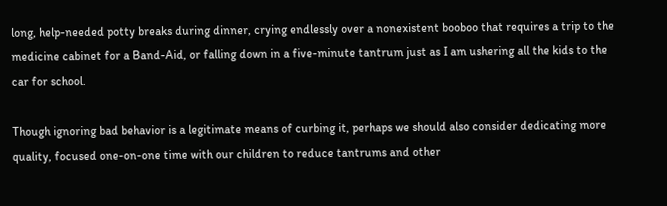long, help-needed potty breaks during dinner, crying endlessly over a nonexistent booboo that requires a trip to the medicine cabinet for a Band-Aid, or falling down in a five-minute tantrum just as I am ushering all the kids to the car for school.

Though ignoring bad behavior is a legitimate means of curbing it, perhaps we should also consider dedicating more quality, focused one-on-one time with our children to reduce tantrums and other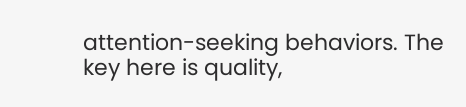attention-seeking behaviors. The key here is quality,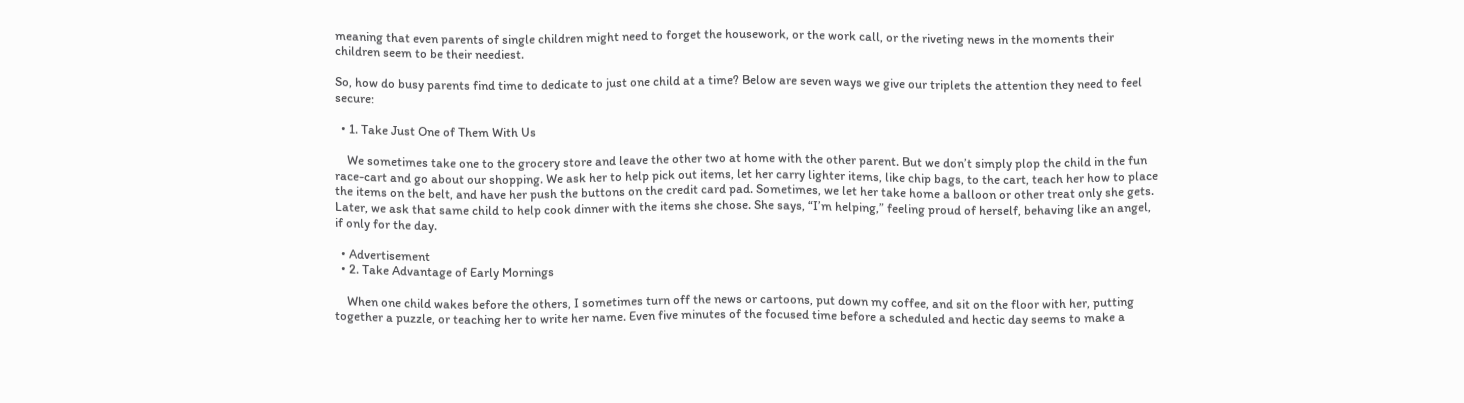meaning that even parents of single children might need to forget the housework, or the work call, or the riveting news in the moments their children seem to be their neediest.

So, how do busy parents find time to dedicate to just one child at a time? Below are seven ways we give our triplets the attention they need to feel secure:

  • 1. Take Just One of Them With Us

    We sometimes take one to the grocery store and leave the other two at home with the other parent. But we don’t simply plop the child in the fun race-cart and go about our shopping. We ask her to help pick out items, let her carry lighter items, like chip bags, to the cart, teach her how to place the items on the belt, and have her push the buttons on the credit card pad. Sometimes, we let her take home a balloon or other treat only she gets. Later, we ask that same child to help cook dinner with the items she chose. She says, “I’m helping,” feeling proud of herself, behaving like an angel, if only for the day.

  • Advertisement
  • 2. Take Advantage of Early Mornings

    When one child wakes before the others, I sometimes turn off the news or cartoons, put down my coffee, and sit on the floor with her, putting together a puzzle, or teaching her to write her name. Even five minutes of the focused time before a scheduled and hectic day seems to make a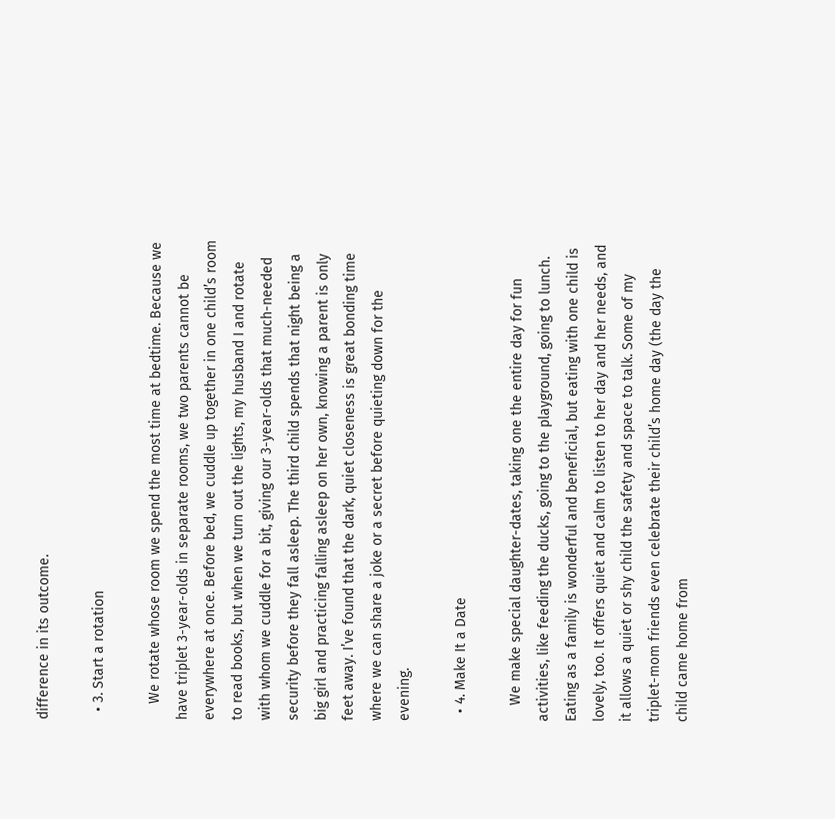difference in its outcome.

  • 3. Start a rotation

    We rotate whose room we spend the most time at bedtime. Because we have triplet 3-year-olds in separate rooms, we two parents cannot be everywhere at once. Before bed, we cuddle up together in one child’s room to read books, but when we turn out the lights, my husband I and rotate with whom we cuddle for a bit, giving our 3-year-olds that much-needed security before they fall asleep. The third child spends that night being a big girl and practicing falling asleep on her own, knowing a parent is only feet away. I’ve found that the dark, quiet closeness is great bonding time where we can share a joke or a secret before quieting down for the evening.

  • 4. Make It a Date

    We make special daughter-dates, taking one the entire day for fun activities, like feeding the ducks, going to the playground, going to lunch. Eating as a family is wonderful and beneficial, but eating with one child is lovely, too. It offers quiet and calm to listen to her day and her needs, and it allows a quiet or shy child the safety and space to talk. Some of my triplet-mom friends even celebrate their child’s home day (the day the child came home from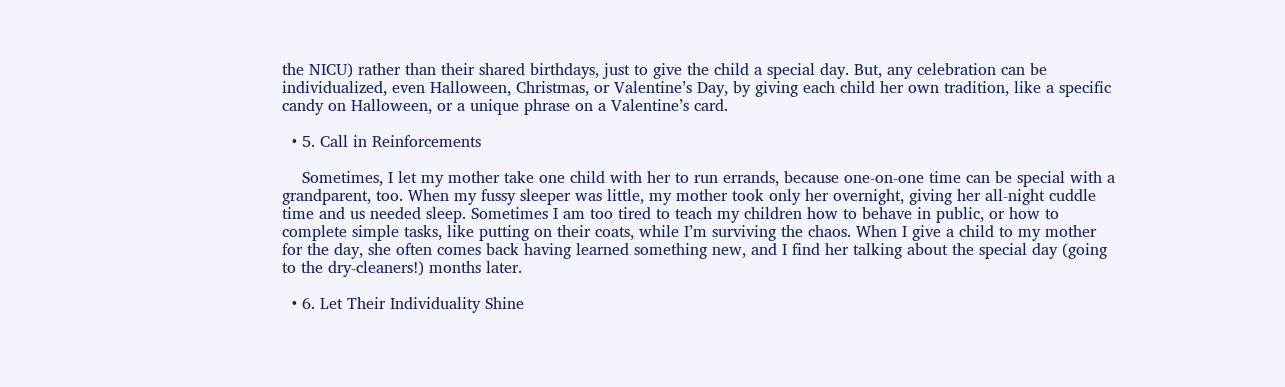the NICU) rather than their shared birthdays, just to give the child a special day. But, any celebration can be individualized, even Halloween, Christmas, or Valentine’s Day, by giving each child her own tradition, like a specific candy on Halloween, or a unique phrase on a Valentine’s card.

  • 5. Call in Reinforcements

    Sometimes, I let my mother take one child with her to run errands, because one-on-one time can be special with a grandparent, too. When my fussy sleeper was little, my mother took only her overnight, giving her all-night cuddle time and us needed sleep. Sometimes I am too tired to teach my children how to behave in public, or how to complete simple tasks, like putting on their coats, while I’m surviving the chaos. When I give a child to my mother for the day, she often comes back having learned something new, and I find her talking about the special day (going to the dry-cleaners!) months later.

  • 6. Let Their Individuality Shine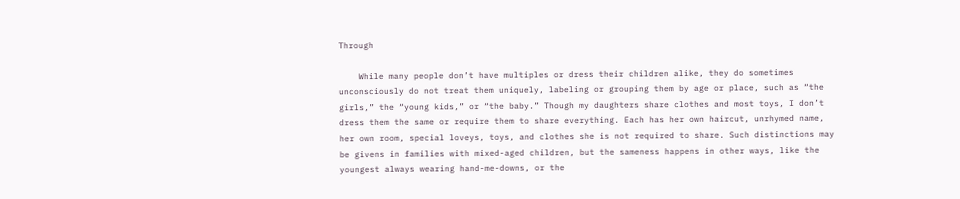Through

    While many people don’t have multiples or dress their children alike, they do sometimes unconsciously do not treat them uniquely, labeling or grouping them by age or place, such as “the girls,” the “young kids,” or “the baby.” Though my daughters share clothes and most toys, I don’t dress them the same or require them to share everything. Each has her own haircut, unrhymed name, her own room, special loveys, toys, and clothes she is not required to share. Such distinctions may be givens in families with mixed-aged children, but the sameness happens in other ways, like the youngest always wearing hand-me-downs, or the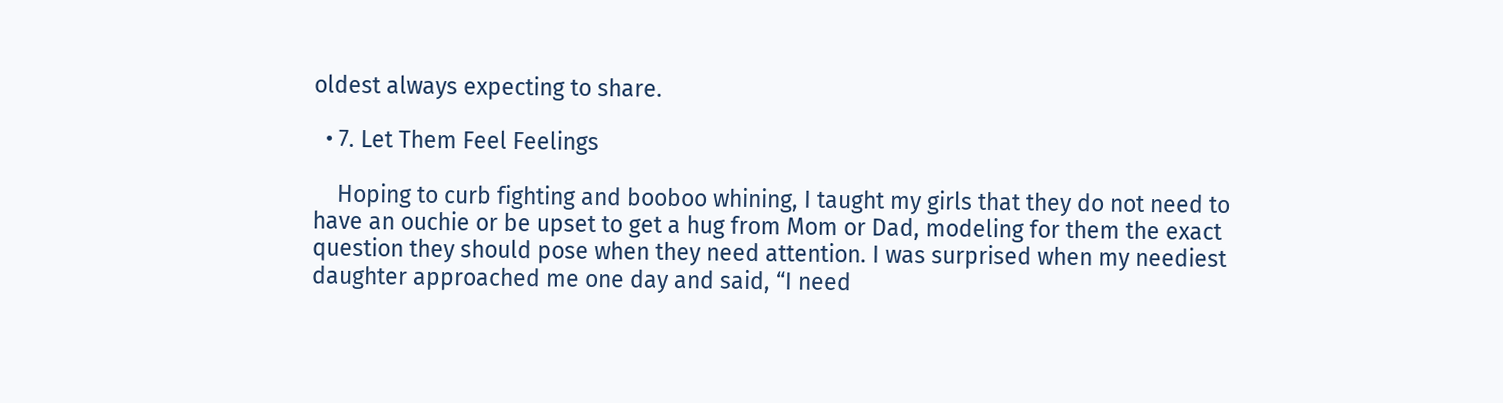oldest always expecting to share.

  • 7. Let Them Feel Feelings

    Hoping to curb fighting and booboo whining, I taught my girls that they do not need to have an ouchie or be upset to get a hug from Mom or Dad, modeling for them the exact question they should pose when they need attention. I was surprised when my neediest daughter approached me one day and said, “I need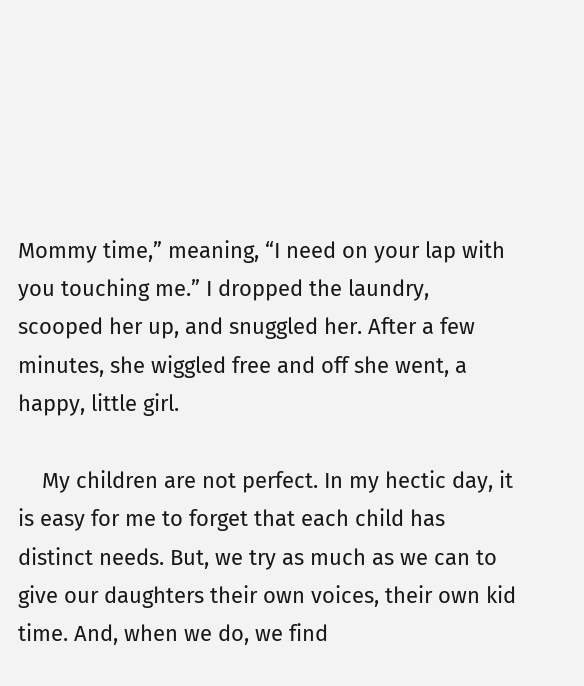Mommy time,” meaning, “I need on your lap with you touching me.” I dropped the laundry, scooped her up, and snuggled her. After a few minutes, she wiggled free and off she went, a happy, little girl.

    My children are not perfect. In my hectic day, it is easy for me to forget that each child has distinct needs. But, we try as much as we can to give our daughters their own voices, their own kid time. And, when we do, we find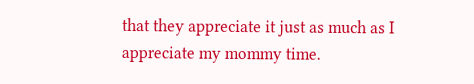that they appreciate it just as much as I appreciate my mommy time.